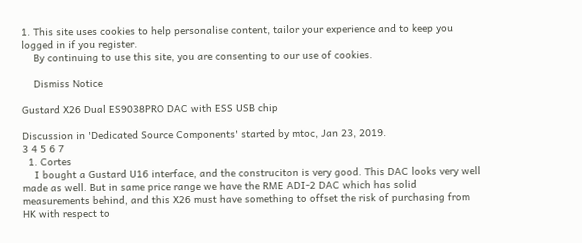1. This site uses cookies to help personalise content, tailor your experience and to keep you logged in if you register.
    By continuing to use this site, you are consenting to our use of cookies.

    Dismiss Notice

Gustard X26 Dual ES9038PRO DAC with ESS USB chip

Discussion in 'Dedicated Source Components' started by mtoc, Jan 23, 2019.
3 4 5 6 7
  1. Cortes
    I bought a Gustard U16 interface, and the construciton is very good. This DAC looks very well made as well. But in same price range we have the RME ADI-2 DAC which has solid measurements behind, and this X26 must have something to offset the risk of purchasing from HK with respect to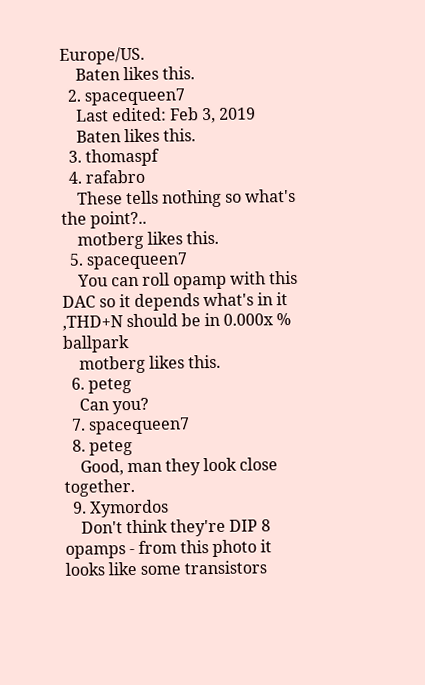Europe/US.
    Baten likes this.
  2. spacequeen7
    Last edited: Feb 3, 2019
    Baten likes this.
  3. thomaspf
  4. rafabro
    These tells nothing so what's the point?..
    motberg likes this.
  5. spacequeen7
    You can roll opamp with this DAC so it depends what's in it ,THD+N should be in 0.000x % ballpark
    motberg likes this.
  6. peteg
    Can you?
  7. spacequeen7
  8. peteg
    Good, man they look close together.
  9. Xymordos
    Don't think they're DIP 8 opamps - from this photo it looks like some transistors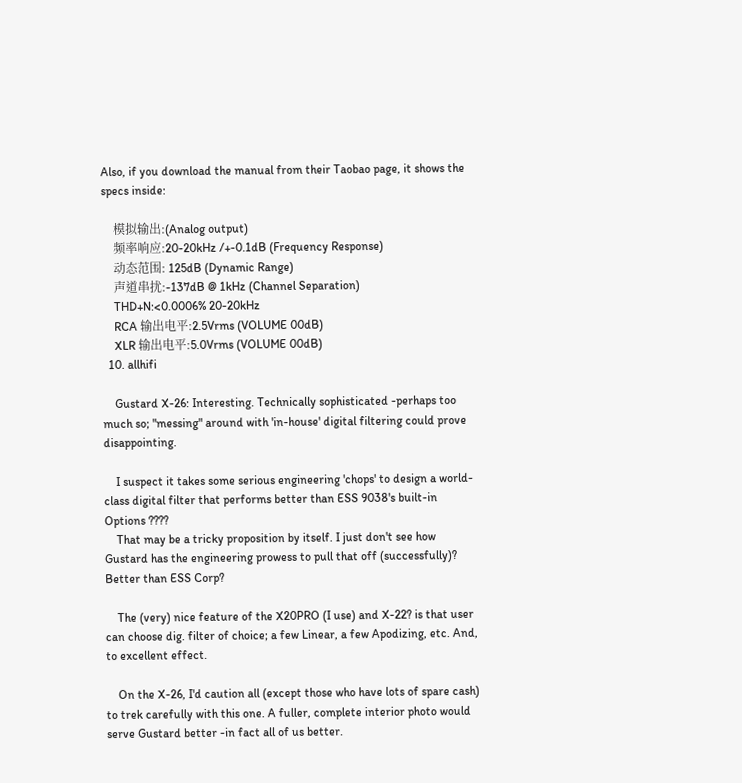Also, if you download the manual from their Taobao page, it shows the specs inside:

    模拟输出:(Analog output)
    频率响应:20-20kHz /+-0.1dB (Frequency Response)
    动态范围: 125dB (Dynamic Range)
    声道串扰:-137dB @ 1kHz (Channel Separation)
    THD+N:<0.0006% 20-20kHz
    RCA 输出电平:2.5Vrms (VOLUME 00dB)
    XLR 输出电平:5.0Vrms (VOLUME 00dB)
  10. allhifi

    Gustard X-26: Interesting. Technically sophisticated -perhaps too much so; "messing" around with 'in-house' digital filtering could prove disappointing.

    I suspect it takes some serious engineering 'chops' to design a world-class digital filter that performs better than ESS 9038's built-in Options ????
    That may be a tricky proposition by itself. I just don't see how Gustard has the engineering prowess to pull that off (successfully)? Better than ESS Corp?

    The (very) nice feature of the X20PRO (I use) and X-22? is that user can choose dig. filter of choice; a few Linear, a few Apodizing, etc. And, to excellent effect.

    On the X-26, I'd caution all (except those who have lots of spare cash) to trek carefully with this one. A fuller, complete interior photo would serve Gustard better -in fact all of us better.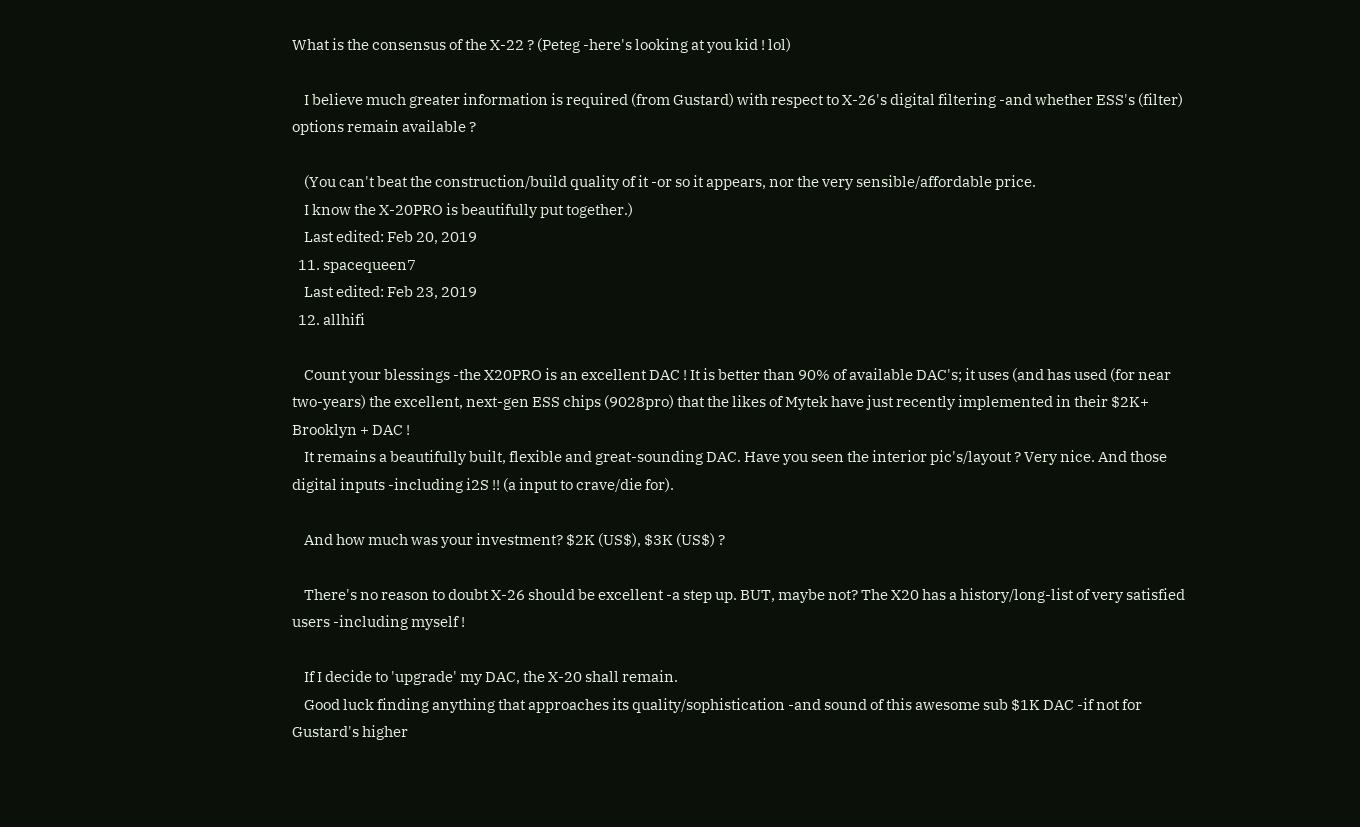What is the consensus of the X-22 ? (Peteg -here's looking at you kid ! lol)

    I believe much greater information is required (from Gustard) with respect to X-26's digital filtering -and whether ESS's (filter) options remain available ?

    (You can't beat the construction/build quality of it -or so it appears, nor the very sensible/affordable price.
    I know the X-20PRO is beautifully put together.)
    Last edited: Feb 20, 2019
  11. spacequeen7
    Last edited: Feb 23, 2019
  12. allhifi

    Count your blessings -the X20PRO is an excellent DAC ! It is better than 90% of available DAC's; it uses (and has used (for near two-years) the excellent, next-gen ESS chips (9028pro) that the likes of Mytek have just recently implemented in their $2K+ Brooklyn + DAC !
    It remains a beautifully built, flexible and great-sounding DAC. Have you seen the interior pic's/layout ? Very nice. And those digital inputs -including i2S !! (a input to crave/die for).

    And how much was your investment? $2K (US$), $3K (US$) ?

    There's no reason to doubt X-26 should be excellent -a step up. BUT, maybe not? The X20 has a history/long-list of very satisfied users -including myself !

    If I decide to 'upgrade' my DAC, the X-20 shall remain.
    Good luck finding anything that approaches its quality/sophistication -and sound of this awesome sub $1K DAC -if not for Gustard's higher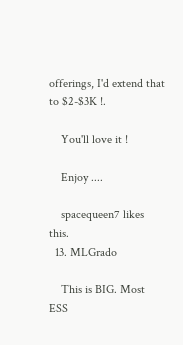offerings, I'd extend that to $2-$3K !.

    You'll love it !

    Enjoy ....

    spacequeen7 likes this.
  13. MLGrado

    This is BIG. Most ESS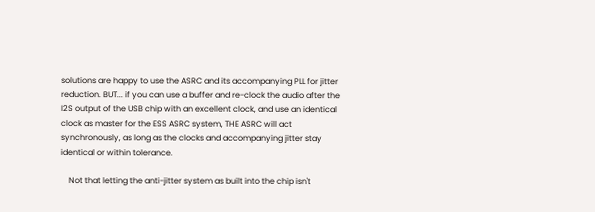solutions are happy to use the ASRC and its accompanying PLL for jitter reduction. BUT... if you can use a buffer and re-clock the audio after the I2S output of the USB chip with an excellent clock, and use an identical clock as master for the ESS ASRC system, THE ASRC will act synchronously, as long as the clocks and accompanying jitter stay identical or within tolerance.

    Not that letting the anti-jitter system as built into the chip isn't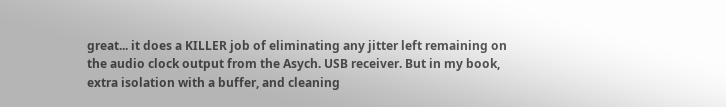great... it does a KILLER job of eliminating any jitter left remaining on the audio clock output from the Asych. USB receiver. But in my book, extra isolation with a buffer, and cleaning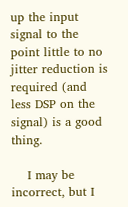up the input signal to the point little to no jitter reduction is required (and less DSP on the signal) is a good thing.

    I may be incorrect, but I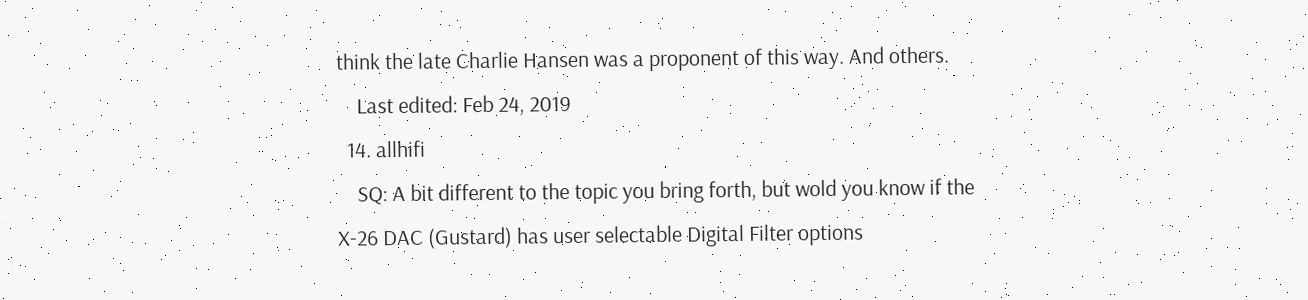think the late Charlie Hansen was a proponent of this way. And others.
    Last edited: Feb 24, 2019
  14. allhifi
    SQ: A bit different to the topic you bring forth, but wold you know if the X-26 DAC (Gustard) has user selectable Digital Filter options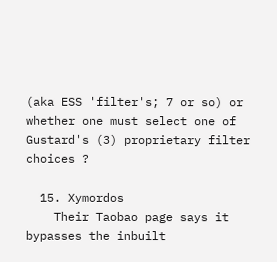(aka ESS 'filter's; 7 or so) or whether one must select one of Gustard's (3) proprietary filter choices ?

  15. Xymordos
    Their Taobao page says it bypasses the inbuilt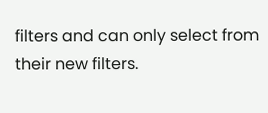filters and can only select from their new filters.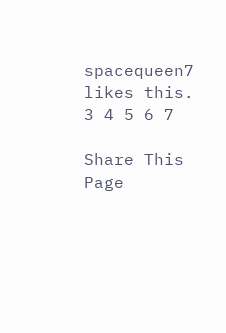spacequeen7 likes this.
3 4 5 6 7

Share This Page